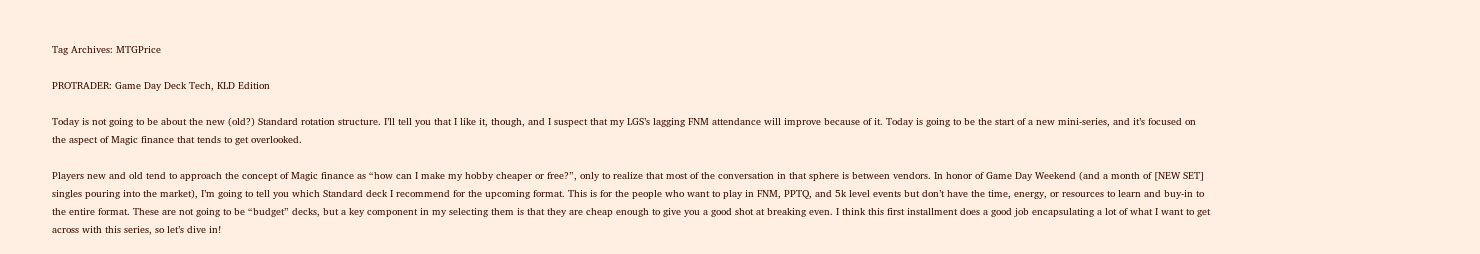Tag Archives: MTGPrice

PROTRADER: Game Day Deck Tech, KLD Edition

Today is not going to be about the new (old?) Standard rotation structure. I’ll tell you that I like it, though, and I suspect that my LGS’s lagging FNM attendance will improve because of it. Today is going to be the start of a new mini-series, and it’s focused on the aspect of Magic finance that tends to get overlooked.

Players new and old tend to approach the concept of Magic finance as “how can I make my hobby cheaper or free?”, only to realize that most of the conversation in that sphere is between vendors. In honor of Game Day Weekend (and a month of [NEW SET] singles pouring into the market), I’m going to tell you which Standard deck I recommend for the upcoming format. This is for the people who want to play in FNM, PPTQ, and 5k level events but don’t have the time, energy, or resources to learn and buy-in to the entire format. These are not going to be “budget” decks, but a key component in my selecting them is that they are cheap enough to give you a good shot at breaking even. I think this first installment does a good job encapsulating a lot of what I want to get across with this series, so let’s dive in!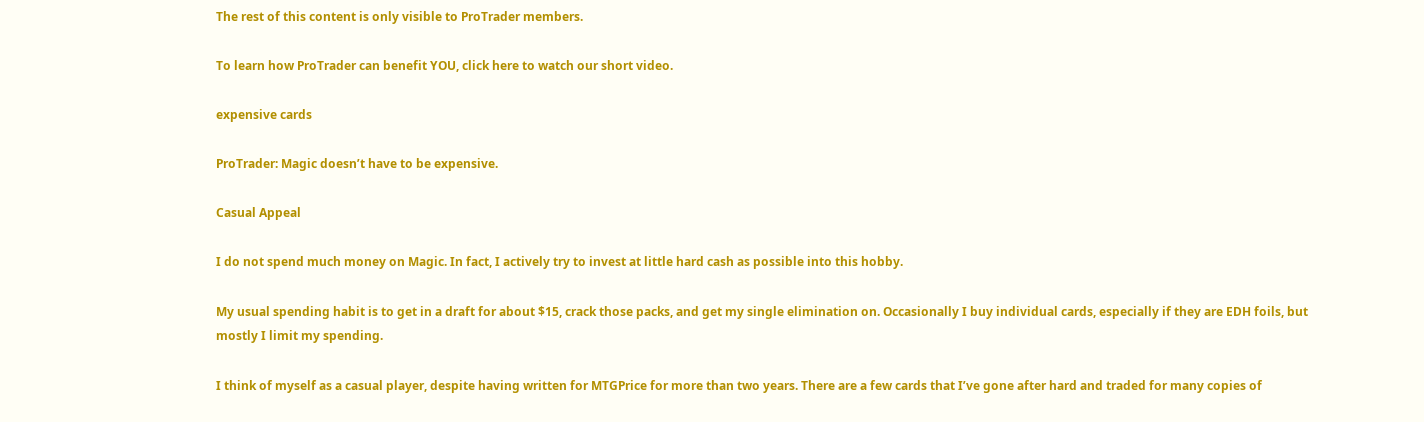The rest of this content is only visible to ProTrader members.

To learn how ProTrader can benefit YOU, click here to watch our short video.

expensive cards

ProTrader: Magic doesn’t have to be expensive.

Casual Appeal

I do not spend much money on Magic. In fact, I actively try to invest at little hard cash as possible into this hobby.

My usual spending habit is to get in a draft for about $15, crack those packs, and get my single elimination on. Occasionally I buy individual cards, especially if they are EDH foils, but mostly I limit my spending.

I think of myself as a casual player, despite having written for MTGPrice for more than two years. There are a few cards that I’ve gone after hard and traded for many copies of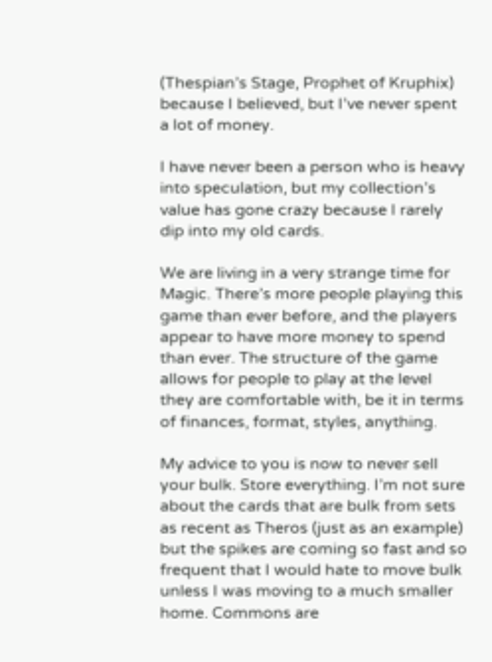(Thespian’s Stage, Prophet of Kruphix) because I believed, but I’ve never spent a lot of money.

I have never been a person who is heavy into speculation, but my collection’s value has gone crazy because I rarely dip into my old cards.

We are living in a very strange time for Magic. There’s more people playing this game than ever before, and the players appear to have more money to spend than ever. The structure of the game allows for people to play at the level they are comfortable with, be it in terms of finances, format, styles, anything.

My advice to you is now to never sell your bulk. Store everything. I’m not sure about the cards that are bulk from sets as recent as Theros (just as an example) but the spikes are coming so fast and so frequent that I would hate to move bulk unless I was moving to a much smaller home. Commons are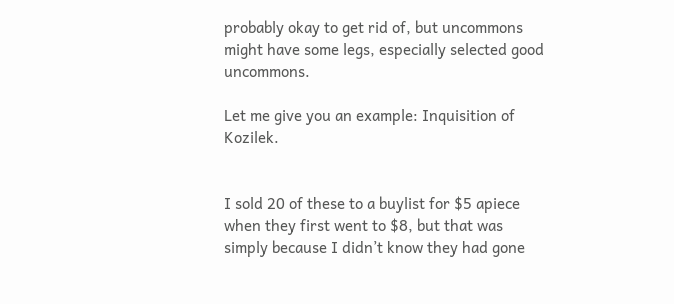probably okay to get rid of, but uncommons might have some legs, especially selected good uncommons.

Let me give you an example: Inquisition of Kozilek.


I sold 20 of these to a buylist for $5 apiece when they first went to $8, but that was simply because I didn’t know they had gone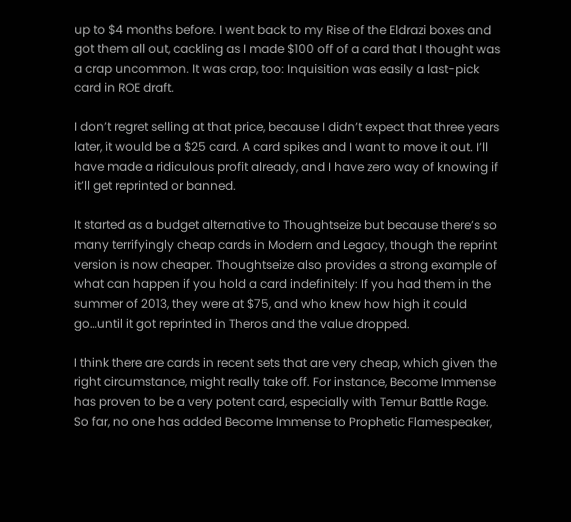up to $4 months before. I went back to my Rise of the Eldrazi boxes and got them all out, cackling as I made $100 off of a card that I thought was a crap uncommon. It was crap, too: Inquisition was easily a last-pick card in ROE draft.

I don’t regret selling at that price, because I didn’t expect that three years later, it would be a $25 card. A card spikes and I want to move it out. I’ll have made a ridiculous profit already, and I have zero way of knowing if it’ll get reprinted or banned.

It started as a budget alternative to Thoughtseize but because there’s so many terrifyingly cheap cards in Modern and Legacy, though the reprint version is now cheaper. Thoughtseize also provides a strong example of what can happen if you hold a card indefinitely: If you had them in the summer of 2013, they were at $75, and who knew how high it could go…until it got reprinted in Theros and the value dropped.

I think there are cards in recent sets that are very cheap, which given the right circumstance, might really take off. For instance, Become Immense has proven to be a very potent card, especially with Temur Battle Rage. So far, no one has added Become Immense to Prophetic Flamespeaker,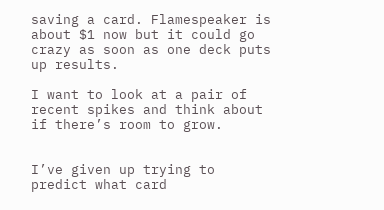saving a card. Flamespeaker is about $1 now but it could go crazy as soon as one deck puts up results.

I want to look at a pair of recent spikes and think about if there’s room to grow.


I’ve given up trying to predict what card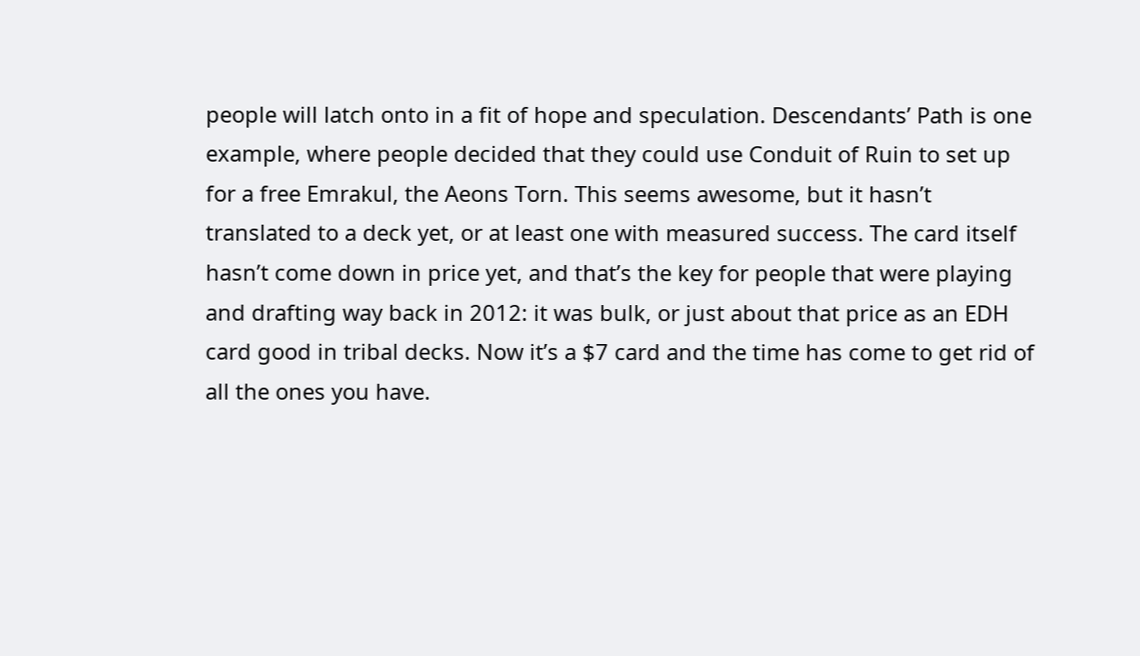people will latch onto in a fit of hope and speculation. Descendants’ Path is one example, where people decided that they could use Conduit of Ruin to set up for a free Emrakul, the Aeons Torn. This seems awesome, but it hasn’t translated to a deck yet, or at least one with measured success. The card itself hasn’t come down in price yet, and that’s the key for people that were playing and drafting way back in 2012: it was bulk, or just about that price as an EDH card good in tribal decks. Now it’s a $7 card and the time has come to get rid of all the ones you have.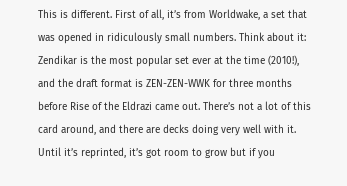This is different. First of all, it’s from Worldwake, a set that was opened in ridiculously small numbers. Think about it: Zendikar is the most popular set ever at the time (2010!), and the draft format is ZEN-ZEN-WWK for three months before Rise of the Eldrazi came out. There’s not a lot of this card around, and there are decks doing very well with it. Until it’s reprinted, it’s got room to grow but if you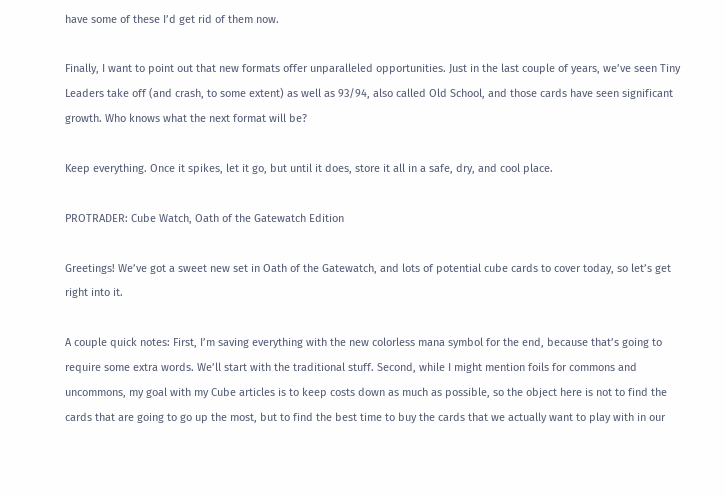have some of these I’d get rid of them now.

Finally, I want to point out that new formats offer unparalleled opportunities. Just in the last couple of years, we’ve seen Tiny Leaders take off (and crash, to some extent) as well as 93/94, also called Old School, and those cards have seen significant growth. Who knows what the next format will be?

Keep everything. Once it spikes, let it go, but until it does, store it all in a safe, dry, and cool place.

PROTRADER: Cube Watch, Oath of the Gatewatch Edition

Greetings! We’ve got a sweet new set in Oath of the Gatewatch, and lots of potential cube cards to cover today, so let’s get right into it.

A couple quick notes: First, I’m saving everything with the new colorless mana symbol for the end, because that’s going to require some extra words. We’ll start with the traditional stuff. Second, while I might mention foils for commons and uncommons, my goal with my Cube articles is to keep costs down as much as possible, so the object here is not to find the cards that are going to go up the most, but to find the best time to buy the cards that we actually want to play with in our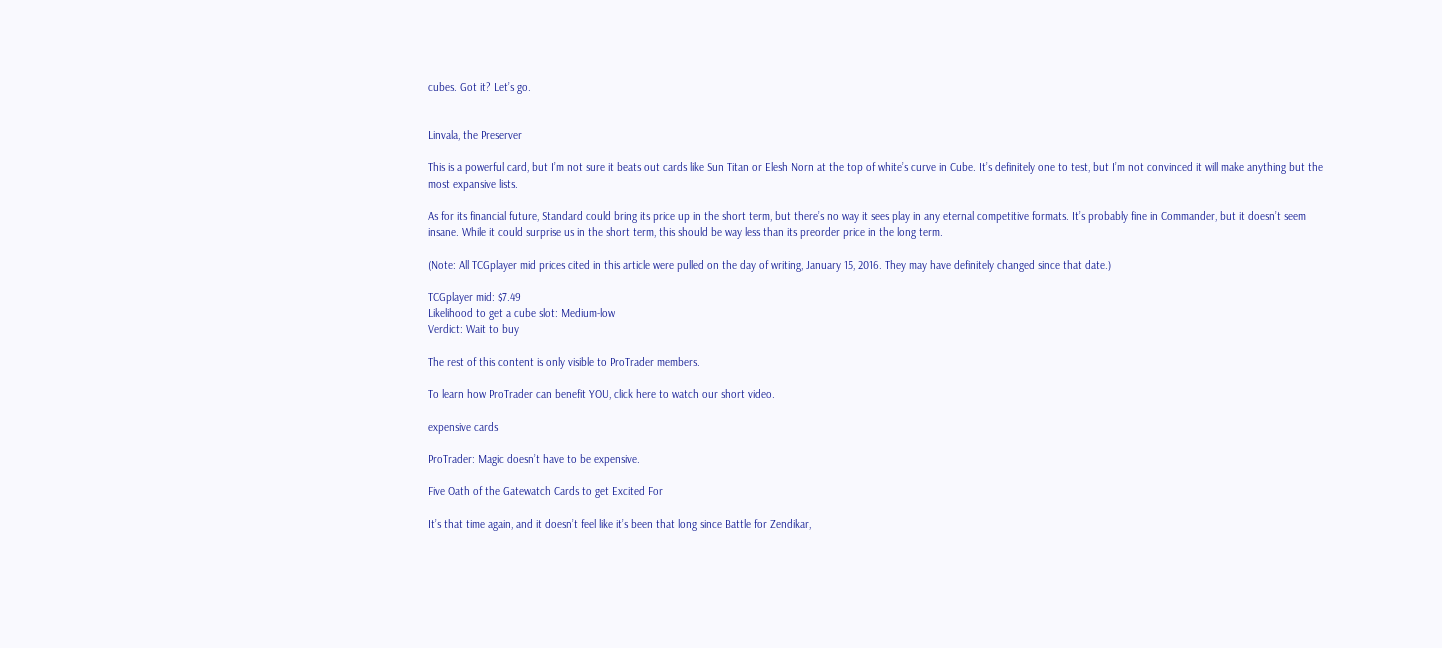cubes. Got it? Let’s go.


Linvala, the Preserver

This is a powerful card, but I’m not sure it beats out cards like Sun Titan or Elesh Norn at the top of white’s curve in Cube. It’s definitely one to test, but I’m not convinced it will make anything but the most expansive lists.

As for its financial future, Standard could bring its price up in the short term, but there’s no way it sees play in any eternal competitive formats. It’s probably fine in Commander, but it doesn’t seem insane. While it could surprise us in the short term, this should be way less than its preorder price in the long term.

(Note: All TCGplayer mid prices cited in this article were pulled on the day of writing, January 15, 2016. They may have definitely changed since that date.)

TCGplayer mid: $7.49
Likelihood to get a cube slot: Medium-low
Verdict: Wait to buy

The rest of this content is only visible to ProTrader members.

To learn how ProTrader can benefit YOU, click here to watch our short video.

expensive cards

ProTrader: Magic doesn’t have to be expensive.

Five Oath of the Gatewatch Cards to get Excited For

It’s that time again, and it doesn’t feel like it’s been that long since Battle for Zendikar,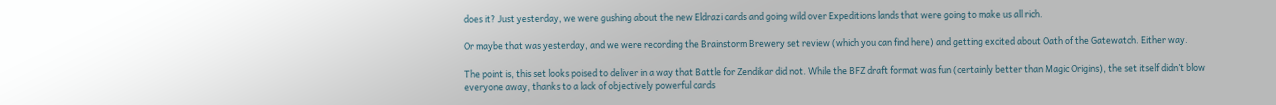does it? Just yesterday, we were gushing about the new Eldrazi cards and going wild over Expeditions lands that were going to make us all rich.

Or maybe that was yesterday, and we were recording the Brainstorm Brewery set review (which you can find here) and getting excited about Oath of the Gatewatch. Either way.

The point is, this set looks poised to deliver in a way that Battle for Zendikar did not. While the BFZ draft format was fun (certainly better than Magic Origins), the set itself didn’t blow everyone away, thanks to a lack of objectively powerful cards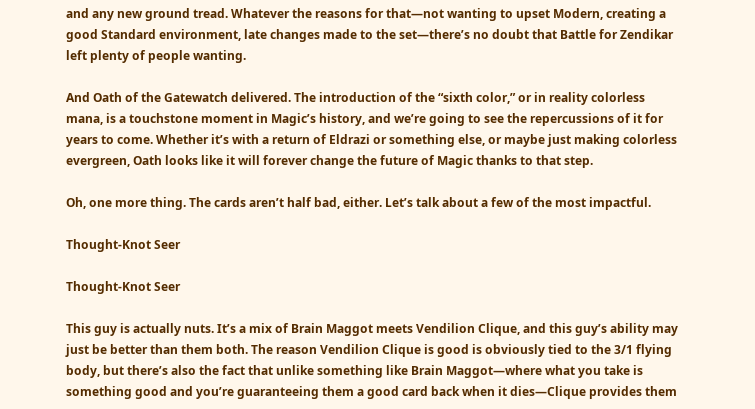and any new ground tread. Whatever the reasons for that—not wanting to upset Modern, creating a good Standard environment, late changes made to the set—there’s no doubt that Battle for Zendikar left plenty of people wanting.

And Oath of the Gatewatch delivered. The introduction of the “sixth color,” or in reality colorless mana, is a touchstone moment in Magic’s history, and we’re going to see the repercussions of it for years to come. Whether it’s with a return of Eldrazi or something else, or maybe just making colorless evergreen, Oath looks like it will forever change the future of Magic thanks to that step.

Oh, one more thing. The cards aren’t half bad, either. Let’s talk about a few of the most impactful.

Thought-Knot Seer

Thought-Knot Seer

This guy is actually nuts. It’s a mix of Brain Maggot meets Vendilion Clique, and this guy’s ability may just be better than them both. The reason Vendilion Clique is good is obviously tied to the 3/1 flying body, but there’s also the fact that unlike something like Brain Maggot—where what you take is something good and you’re guaranteeing them a good card back when it dies—Clique provides them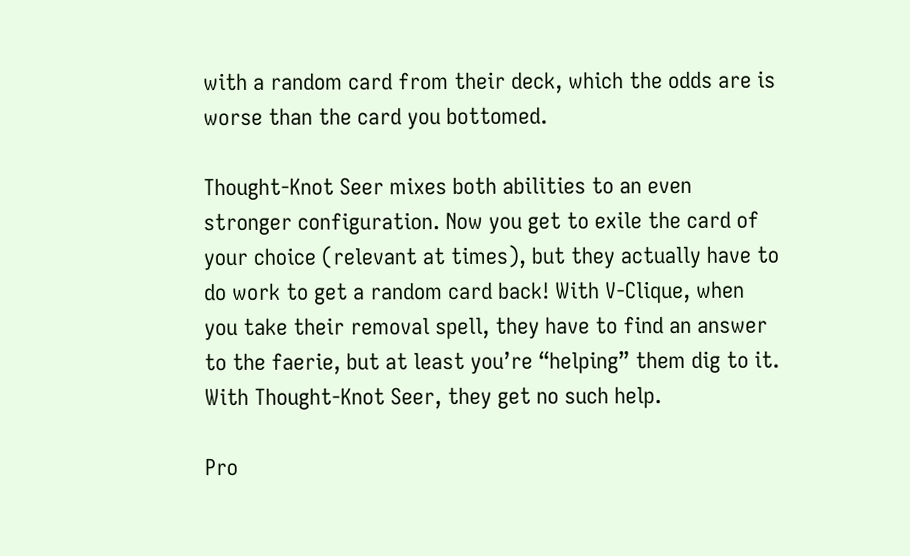with a random card from their deck, which the odds are is worse than the card you bottomed.

Thought-Knot Seer mixes both abilities to an even stronger configuration. Now you get to exile the card of your choice (relevant at times), but they actually have to do work to get a random card back! With V-Clique, when you take their removal spell, they have to find an answer to the faerie, but at least you’re “helping” them dig to it. With Thought-Knot Seer, they get no such help.

Pro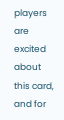players are excited about this card, and for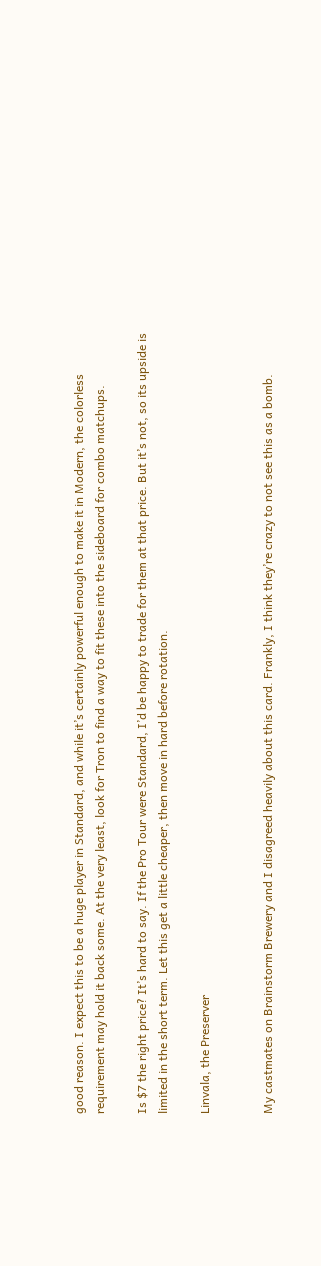good reason. I expect this to be a huge player in Standard, and while it’s certainly powerful enough to make it in Modern, the colorless requirement may hold it back some. At the very least, look for Tron to find a way to fit these into the sideboard for combo matchups.

Is $7 the right price? It’s hard to say. If the Pro Tour were Standard, I’d be happy to trade for them at that price. But it’s not, so its upside is limited in the short term. Let this get a little cheaper, then move in hard before rotation.

Linvala, the Preserver


My castmates on Brainstorm Brewery and I disagreed heavily about this card. Frankly, I think they’re crazy to not see this as a bomb.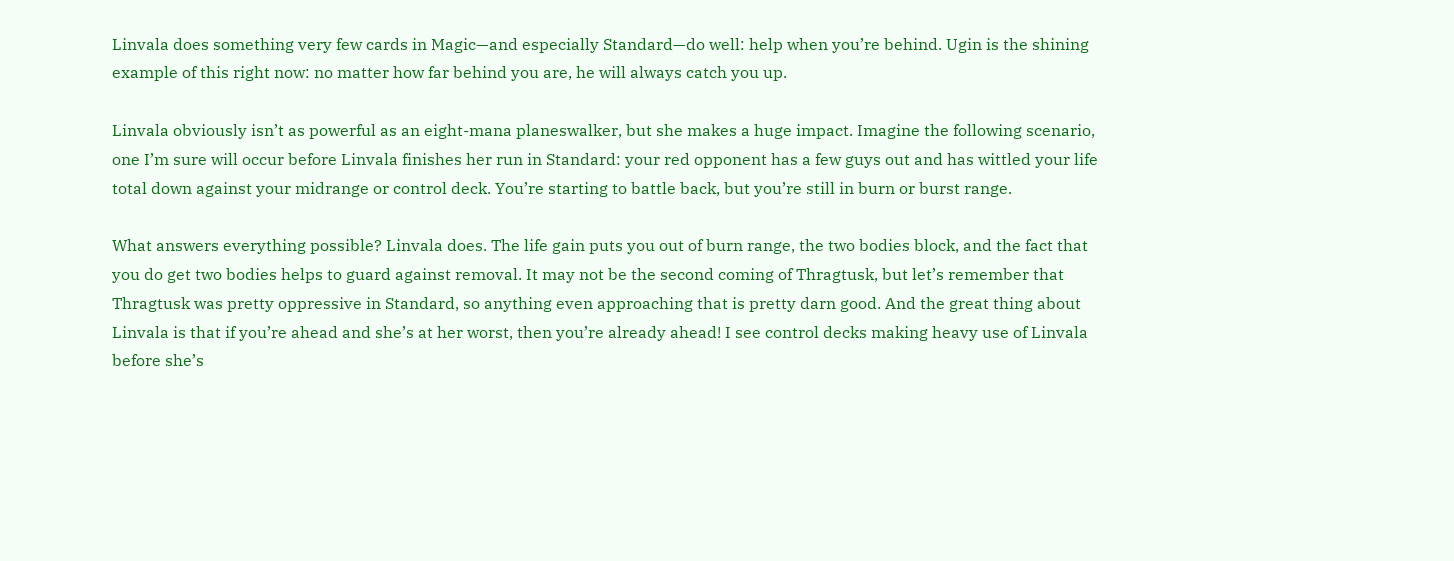Linvala does something very few cards in Magic—and especially Standard—do well: help when you’re behind. Ugin is the shining example of this right now: no matter how far behind you are, he will always catch you up.

Linvala obviously isn’t as powerful as an eight-mana planeswalker, but she makes a huge impact. Imagine the following scenario, one I’m sure will occur before Linvala finishes her run in Standard: your red opponent has a few guys out and has wittled your life total down against your midrange or control deck. You’re starting to battle back, but you’re still in burn or burst range.

What answers everything possible? Linvala does. The life gain puts you out of burn range, the two bodies block, and the fact that you do get two bodies helps to guard against removal. It may not be the second coming of Thragtusk, but let’s remember that Thragtusk was pretty oppressive in Standard, so anything even approaching that is pretty darn good. And the great thing about Linvala is that if you’re ahead and she’s at her worst, then you’re already ahead! I see control decks making heavy use of Linvala before she’s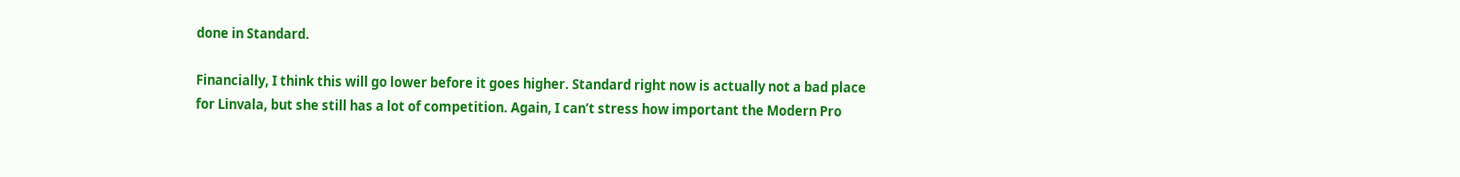done in Standard.

Financially, I think this will go lower before it goes higher. Standard right now is actually not a bad place for Linvala, but she still has a lot of competition. Again, I can’t stress how important the Modern Pro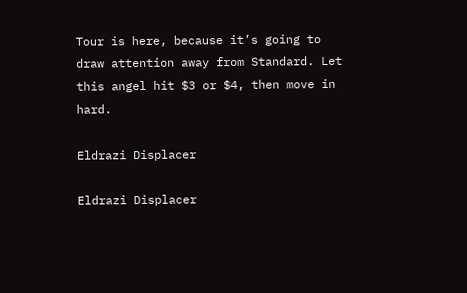Tour is here, because it’s going to draw attention away from Standard. Let this angel hit $3 or $4, then move in hard.

Eldrazi Displacer

Eldrazi Displacer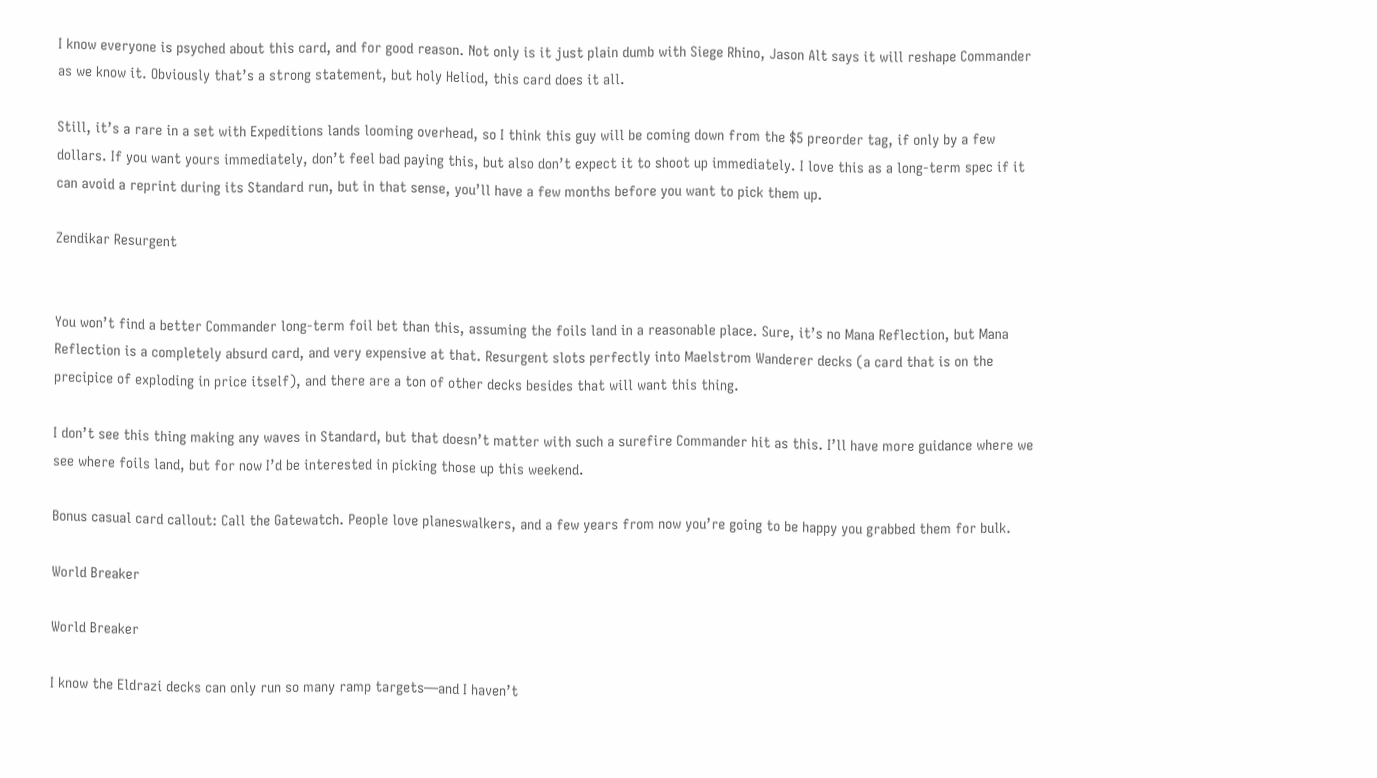I know everyone is psyched about this card, and for good reason. Not only is it just plain dumb with Siege Rhino, Jason Alt says it will reshape Commander as we know it. Obviously that’s a strong statement, but holy Heliod, this card does it all.

Still, it’s a rare in a set with Expeditions lands looming overhead, so I think this guy will be coming down from the $5 preorder tag, if only by a few dollars. If you want yours immediately, don’t feel bad paying this, but also don’t expect it to shoot up immediately. I love this as a long-term spec if it can avoid a reprint during its Standard run, but in that sense, you’ll have a few months before you want to pick them up.

Zendikar Resurgent


You won’t find a better Commander long-term foil bet than this, assuming the foils land in a reasonable place. Sure, it’s no Mana Reflection, but Mana Reflection is a completely absurd card, and very expensive at that. Resurgent slots perfectly into Maelstrom Wanderer decks (a card that is on the precipice of exploding in price itself), and there are a ton of other decks besides that will want this thing.

I don’t see this thing making any waves in Standard, but that doesn’t matter with such a surefire Commander hit as this. I’ll have more guidance where we see where foils land, but for now I’d be interested in picking those up this weekend.

Bonus casual card callout: Call the Gatewatch. People love planeswalkers, and a few years from now you’re going to be happy you grabbed them for bulk.

World Breaker

World Breaker

I know the Eldrazi decks can only run so many ramp targets—and I haven’t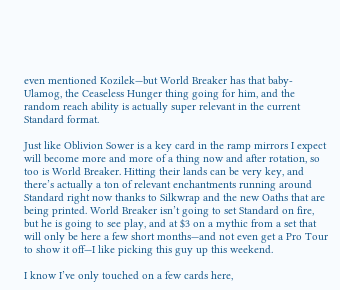even mentioned Kozilek—but World Breaker has that baby-Ulamog, the Ceaseless Hunger thing going for him, and the random reach ability is actually super relevant in the current Standard format.

Just like Oblivion Sower is a key card in the ramp mirrors I expect will become more and more of a thing now and after rotation, so too is World Breaker. Hitting their lands can be very key, and there’s actually a ton of relevant enchantments running around Standard right now thanks to Silkwrap and the new Oaths that are being printed. World Breaker isn’t going to set Standard on fire, but he is going to see play, and at $3 on a mythic from a set that will only be here a few short months—and not even get a Pro Tour to show it off—I like picking this guy up this weekend.

I know I’ve only touched on a few cards here,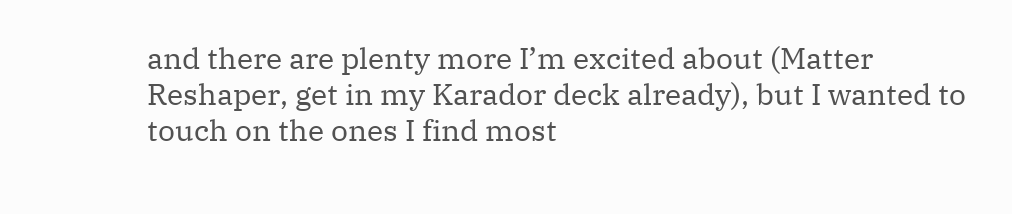and there are plenty more I’m excited about (Matter Reshaper, get in my Karador deck already), but I wanted to touch on the ones I find most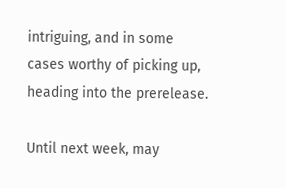intriguing, and in some cases worthy of picking up, heading into the prerelease.

Until next week, may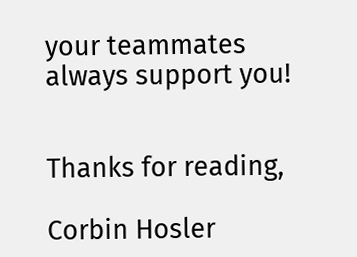your teammates always support you!


Thanks for reading,

Corbin Hosler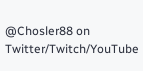@Chosler88 on Twitter/Twitch/YouTube